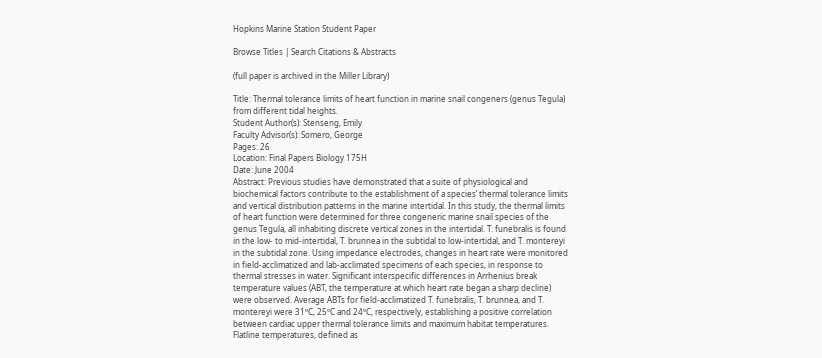Hopkins Marine Station Student Paper

Browse Titles | Search Citations & Abstracts

(full paper is archived in the Miller Library)

Title: Thermal tolerance limits of heart function in marine snail congeners (genus Tegula) from different tidal heights.
Student Author(s): Stenseng, Emily
Faculty Advisor(s): Somero, George
Pages: 26
Location: Final Papers Biology 175H
Date: June 2004
Abstract: Previous studies have demonstrated that a suite of physiological and biochemical factors contribute to the establishment of a species’ thermal tolerance limits and vertical distribution patterns in the marine intertidal. In this study, the thermal limits of heart function were determined for three congeneric marine snail species of the genus Tegula, all inhabiting discrete vertical zones in the intertidal. T. funebralis is found in the low- to mid-intertidal, T. brunnea in the subtidal to low-intertidal, and T. montereyi in the subtidal zone. Using impedance electrodes, changes in heart rate were monitored in field-acclimatized and lab-acclimated specimens of each species, in response to thermal stresses in water. Significant interspecific differences in Arrhenius break temperature values (ABT, the temperature at which heart rate began a sharp decline) were observed. Average ABTs for field-acclimatized T. funebralis, T. brunnea, and T. montereyi were 31ºC, 25ºC and 24ºC, respectively, establishing a positive correlation between cardiac upper thermal tolerance limits and maximum habitat temperatures. Flatline temperatures, defined as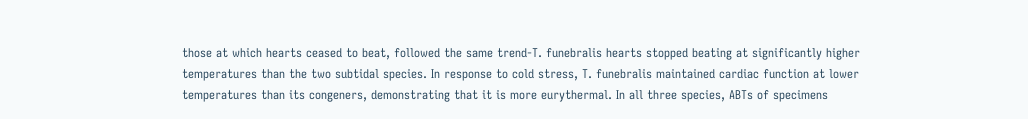those at which hearts ceased to beat, followed the same trend-T. funebralis hearts stopped beating at significantly higher temperatures than the two subtidal species. In response to cold stress, T. funebralis maintained cardiac function at lower temperatures than its congeners, demonstrating that it is more eurythermal. In all three species, ABTs of specimens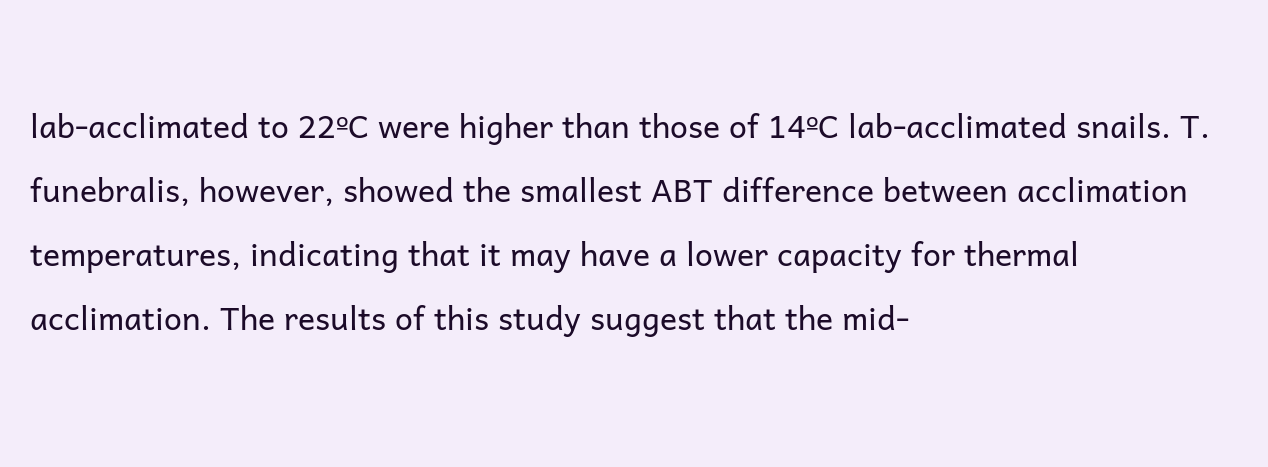lab-acclimated to 22ºC were higher than those of 14ºC lab-acclimated snails. T. funebralis, however, showed the smallest ABT difference between acclimation temperatures, indicating that it may have a lower capacity for thermal acclimation. The results of this study suggest that the mid-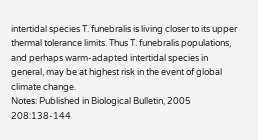intertidal species T. funebralis is living closer to its upper thermal tolerance limits. Thus T. funebralis populations, and perhaps warm-adapted intertidal species in general, may be at highest risk in the event of global climate change.
Notes: Published in Biological Bulletin, 2005 208:138-144